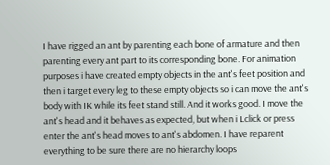I have rigged an ant by parenting each bone of armature and then parenting every ant part to its corresponding bone. For animation purposes i have created empty objects in the ant's feet position and then i target every leg to these empty objects so i can move the ant's body with IK while its feet stand still. And it works good. I move the ant's head and it behaves as expected, but when i Lclick or press enter the ant's head moves to ant's abdomen. I have reparent everything to be sure there are no hierarchy loops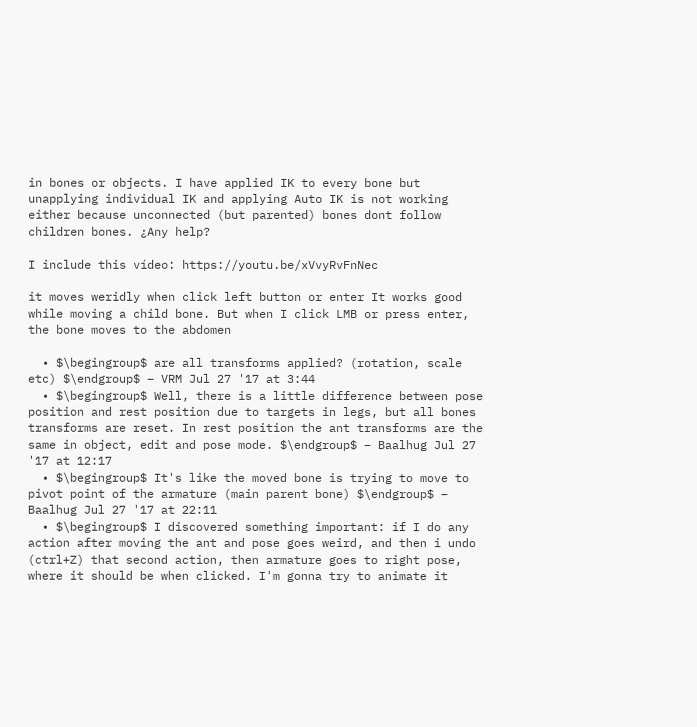in bones or objects. I have applied IK to every bone but unapplying individual IK and applying Auto IK is not working either because unconnected (but parented) bones dont follow children bones. ¿Any help?

I include this vídeo: https://youtu.be/xVvyRvFnNec

it moves weridly when click left button or enter It works good while moving a child bone. But when I click LMB or press enter, the bone moves to the abdomen

  • $\begingroup$ are all transforms applied? (rotation, scale etc) $\endgroup$ – VRM Jul 27 '17 at 3:44
  • $\begingroup$ Well, there is a little difference between pose position and rest position due to targets in legs, but all bones transforms are reset. In rest position the ant transforms are the same in object, edit and pose mode. $\endgroup$ – Baalhug Jul 27 '17 at 12:17
  • $\begingroup$ It's like the moved bone is trying to move to pivot point of the armature (main parent bone) $\endgroup$ – Baalhug Jul 27 '17 at 22:11
  • $\begingroup$ I discovered something important: if I do any action after moving the ant and pose goes weird, and then i undo (ctrl+Z) that second action, then armature goes to right pose, where it should be when clicked. I'm gonna try to animate it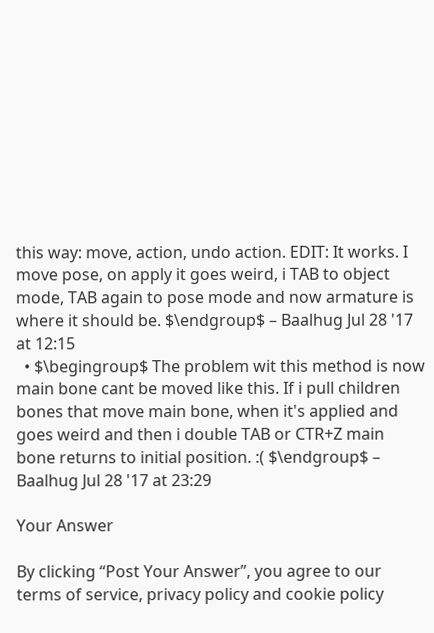this way: move, action, undo action. EDIT: It works. I move pose, on apply it goes weird, i TAB to object mode, TAB again to pose mode and now armature is where it should be. $\endgroup$ – Baalhug Jul 28 '17 at 12:15
  • $\begingroup$ The problem wit this method is now main bone cant be moved like this. If i pull children bones that move main bone, when it's applied and goes weird and then i double TAB or CTR+Z main bone returns to initial position. :( $\endgroup$ – Baalhug Jul 28 '17 at 23:29

Your Answer

By clicking “Post Your Answer”, you agree to our terms of service, privacy policy and cookie policy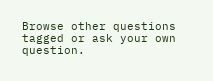Browse other questions tagged or ask your own question.